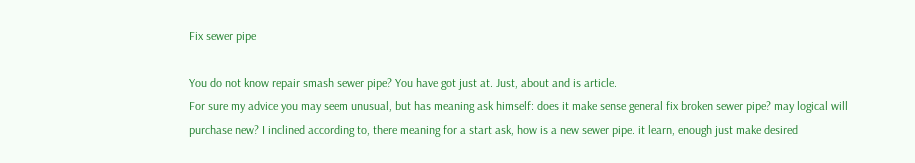Fix sewer pipe

You do not know repair smash sewer pipe? You have got just at. Just, about and is article.
For sure my advice you may seem unusual, but has meaning ask himself: does it make sense general fix broken sewer pipe? may logical will purchase new? I inclined according to, there meaning for a start ask, how is a new sewer pipe. it learn, enough just make desired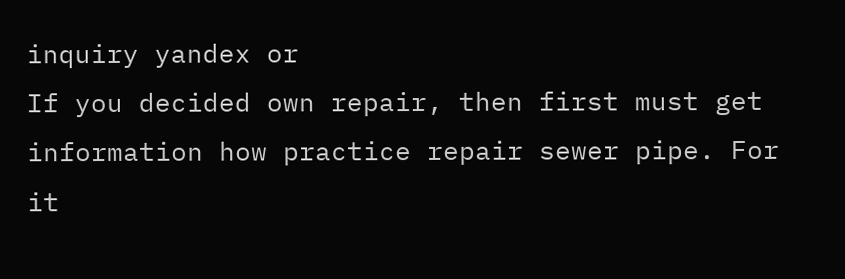inquiry yandex or
If you decided own repair, then first must get information how practice repair sewer pipe. For it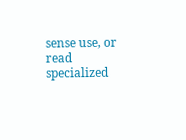sense use, or read specialized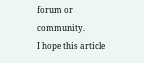forum or community.
I hope this article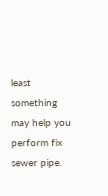least something may help you perform fix sewer pipe.